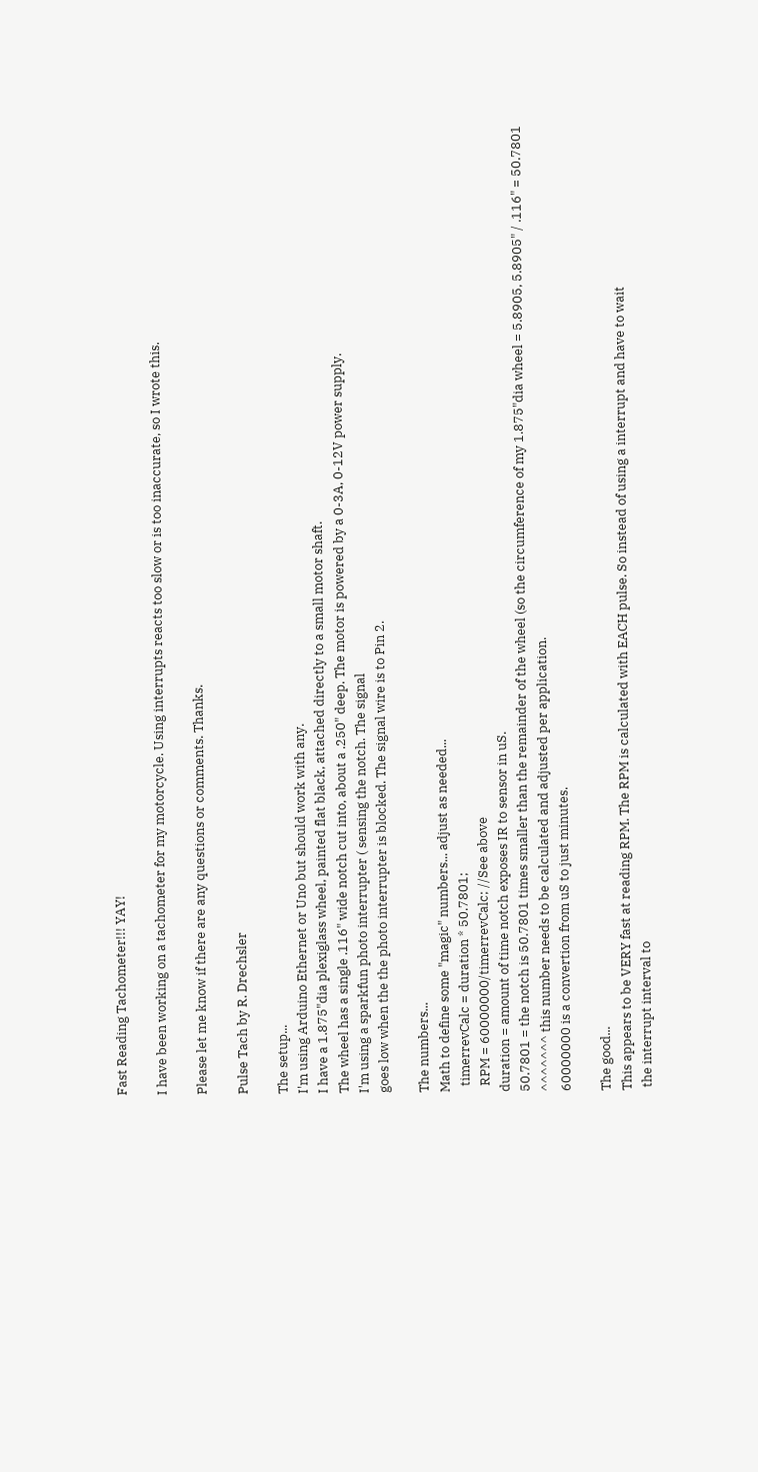Fast Reading Tachometer!!! YAY!

I have been working on a tachometer for my motorcycle. Using interrupts reacts too slow or is too inaccurate, so I wrote this.

Please let me know if there are any questions or comments. Thanks.

Pulse Tach by R. Drechsler

The setup...
I'm using Arduino Ethernet or Uno but should work with any.
I have a 1.875"dia plexiglass wheel, painted flat black, attached directly to a small motor shaft.
The wheel has a single .116" wide notch cut into, about a .250" deep. The motor is powered by a 0-3A, 0-12V power supply.
I'm using a sparkfun photo interrupter ( sensing the notch. The signal
goes low when the the photo interrupter is blocked. The signal wire is to Pin 2.

The numbers...
Math to define some "magic" numbers... adjust as needed...
  timerrevCalc = duration * 50.7801;
  RPM = 60000000/timerrevCalc; //See above
duration = amount of time notch exposes IR to sensor in uS.
50.7801 = the notch is 50.7801 times smaller than the remainder of the wheel (so the circumference of my 1.875"dia wheel = 5.8905, 5.8905" / .116" = 50.7801
^^^^^^^ this number needs to be calculated and adjusted per application.
60000000 is a convertion from uS to just minutes.

The good...
This appears to be VERY fast at reading RPM. The RPM is calculated with EACH pulse. So instead of using a interrupt and have to wait
 the interrupt interval to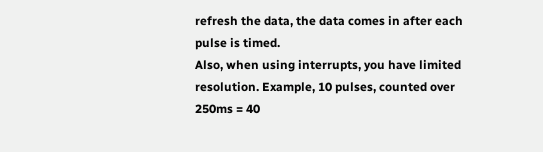refresh the data, the data comes in after each pulse is timed.
Also, when using interrupts, you have limited resolution. Example, 10 pulses, counted over 250ms = 40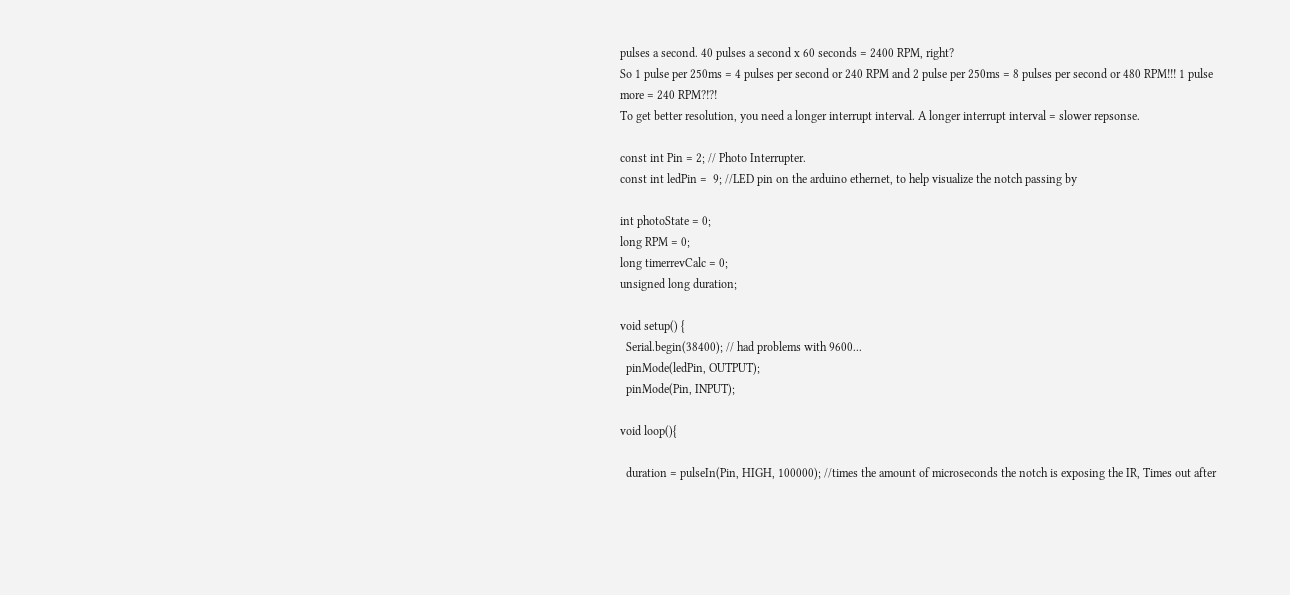pulses a second. 40 pulses a second x 60 seconds = 2400 RPM, right?
So 1 pulse per 250ms = 4 pulses per second or 240 RPM and 2 pulse per 250ms = 8 pulses per second or 480 RPM!!! 1 pulse more = 240 RPM?!?!
To get better resolution, you need a longer interrupt interval. A longer interrupt interval = slower repsonse.

const int Pin = 2; // Photo Interrupter.
const int ledPin =  9; //LED pin on the arduino ethernet, to help visualize the notch passing by

int photoState = 0;
long RPM = 0;
long timerrevCalc = 0;
unsigned long duration;

void setup() {
  Serial.begin(38400); // had problems with 9600...
  pinMode(ledPin, OUTPUT);
  pinMode(Pin, INPUT);

void loop(){

  duration = pulseIn(Pin, HIGH, 100000); //times the amount of microseconds the notch is exposing the IR, Times out after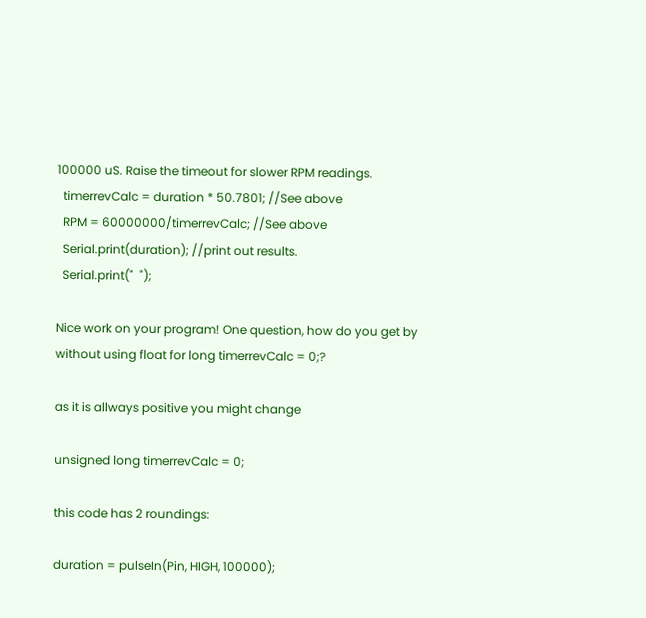100000 uS. Raise the timeout for slower RPM readings.
  timerrevCalc = duration * 50.7801; //See above
  RPM = 60000000/timerrevCalc; //See above
  Serial.print(duration); //print out results.
  Serial.print("  ");

Nice work on your program! One question, how do you get by without using float for long timerrevCalc = 0;?

as it is allways positive you might change

unsigned long timerrevCalc = 0;

this code has 2 roundings:

duration = pulseIn(Pin, HIGH, 100000);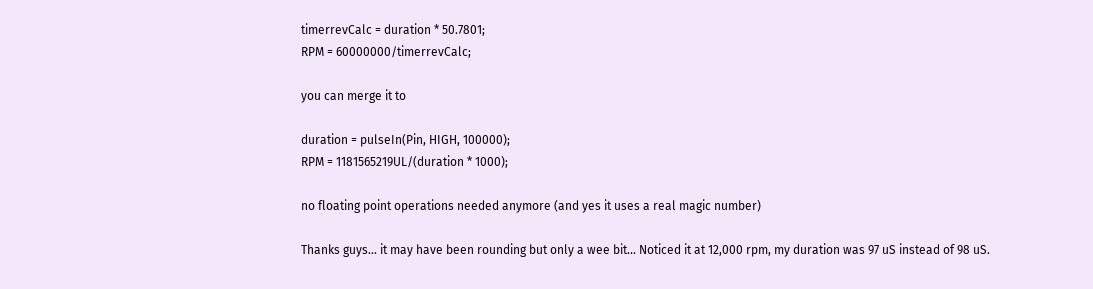timerrevCalc = duration * 50.7801;
RPM = 60000000/timerrevCalc;

you can merge it to

duration = pulseIn(Pin, HIGH, 100000);
RPM = 1181565219UL/(duration * 1000);

no floating point operations needed anymore (and yes it uses a real magic number)

Thanks guys... it may have been rounding but only a wee bit... Noticed it at 12,000 rpm, my duration was 97 uS instead of 98 uS.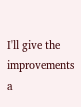I'll give the improvements a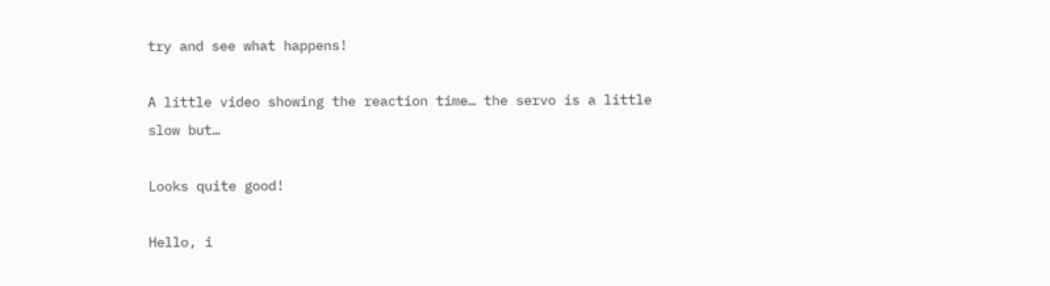try and see what happens!

A little video showing the reaction time… the servo is a little slow but…

Looks quite good!

Hello, i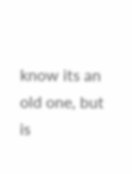know its an old one, but is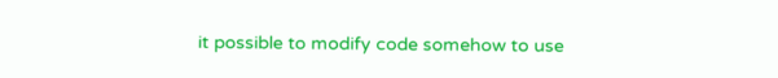it possible to modify code somehow to use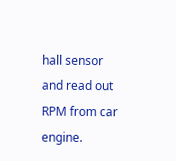hall sensor and read out RPM from car engine.